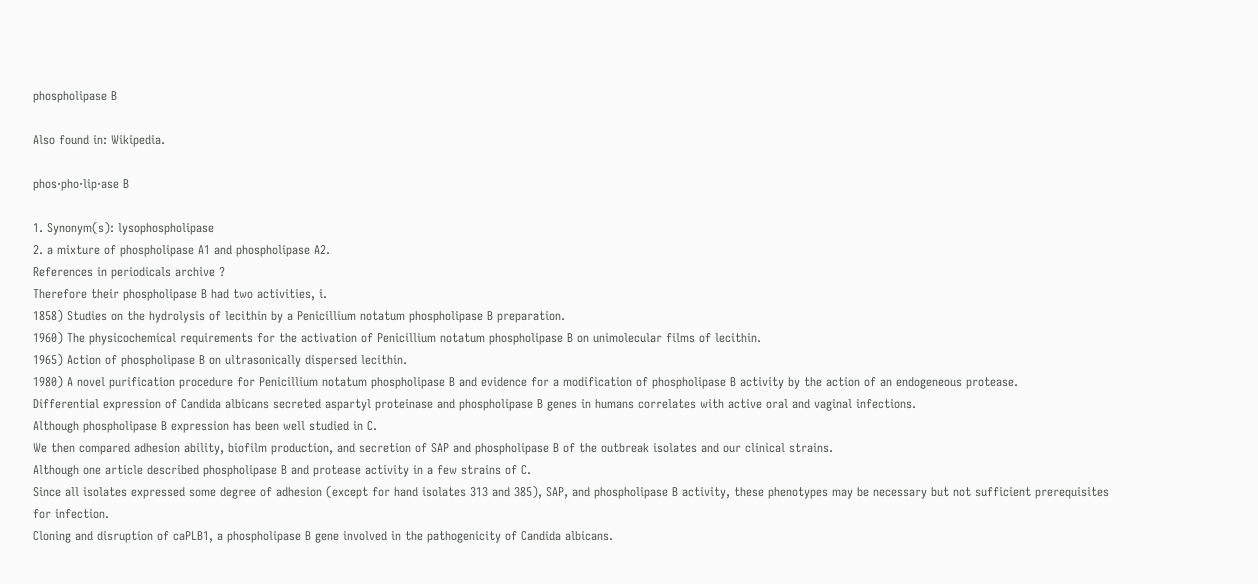phospholipase B

Also found in: Wikipedia.

phos·pho·lip·ase B

1. Synonym(s): lysophospholipase
2. a mixture of phospholipase A1 and phospholipase A2.
References in periodicals archive ?
Therefore their phospholipase B had two activities, i.
1858) Studies on the hydrolysis of lecithin by a Penicillium notatum phospholipase B preparation.
1960) The physicochemical requirements for the activation of Penicillium notatum phospholipase B on unimolecular films of lecithin.
1965) Action of phospholipase B on ultrasonically dispersed lecithin.
1980) A novel purification procedure for Penicillium notatum phospholipase B and evidence for a modification of phospholipase B activity by the action of an endogeneous protease.
Differential expression of Candida albicans secreted aspartyl proteinase and phospholipase B genes in humans correlates with active oral and vaginal infections.
Although phospholipase B expression has been well studied in C.
We then compared adhesion ability, biofilm production, and secretion of SAP and phospholipase B of the outbreak isolates and our clinical strains.
Although one article described phospholipase B and protease activity in a few strains of C.
Since all isolates expressed some degree of adhesion (except for hand isolates 313 and 385), SAP, and phospholipase B activity, these phenotypes may be necessary but not sufficient prerequisites for infection.
Cloning and disruption of caPLB1, a phospholipase B gene involved in the pathogenicity of Candida albicans.